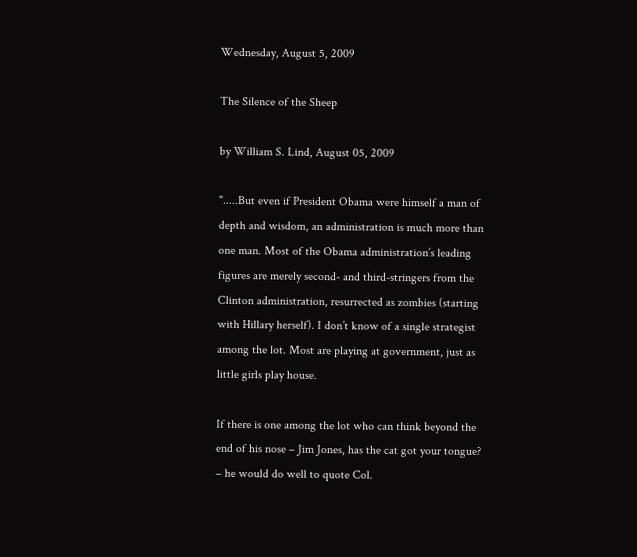Wednesday, August 5, 2009

The Silence of the Sheep

by William S. Lind, August 05, 2009

".....But even if President Obama were himself a man of depth and wisdom, an administration is much more than one man. Most of the Obama administration’s leading figures are merely second- and third-stringers from the Clinton administration, resurrected as zombies (starting with Hillary herself). I don’t know of a single strategist among the lot. Most are playing at government, just as little girls play house.

If there is one among the lot who can think beyond the end of his nose – Jim Jones, has the cat got your tongue? – he would do well to quote Col.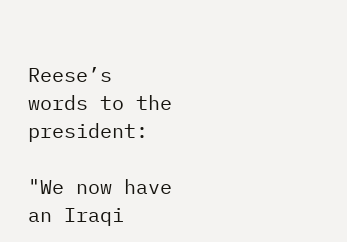Reese’s words to the president:

"We now have an Iraqi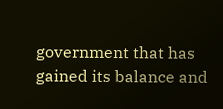government that has gained its balance and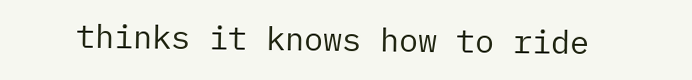thinks it knows how to ride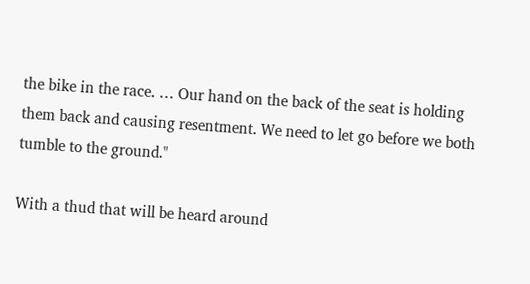the bike in the race. … Our hand on the back of the seat is holding them back and causing resentment. We need to let go before we both tumble to the ground."

With a thud that will be heard around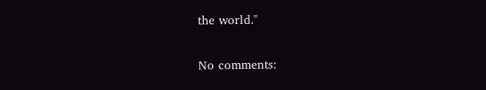the world."

No comments: